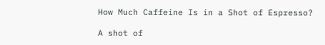How Much Caffeine Is in a Shot of Espresso?

A shot of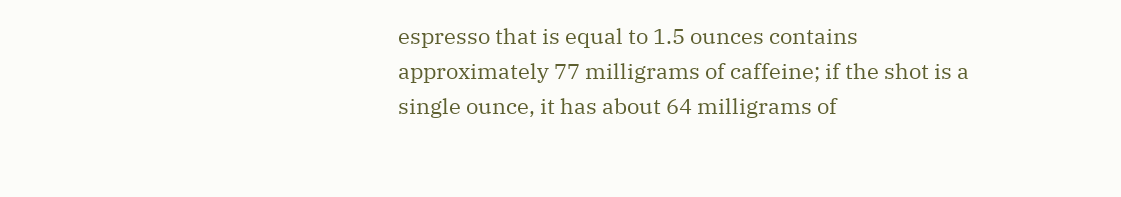espresso that is equal to 1.5 ounces contains approximately 77 milligrams of caffeine; if the shot is a single ounce, it has about 64 milligrams of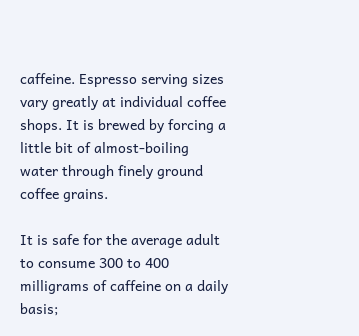caffeine. Espresso serving sizes vary greatly at individual coffee shops. It is brewed by forcing a little bit of almost-boiling water through finely ground coffee grains.

It is safe for the average adult to consume 300 to 400 milligrams of caffeine on a daily basis;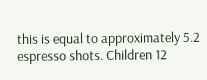this is equal to approximately 5.2 espresso shots. Children 12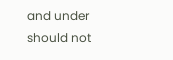and under should not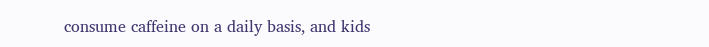consume caffeine on a daily basis, and kids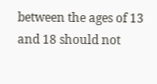between the ages of 13 and 18 should not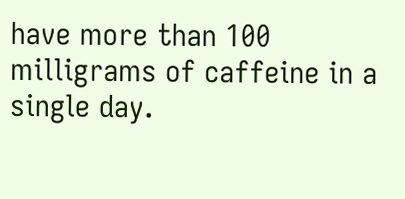have more than 100 milligrams of caffeine in a single day.